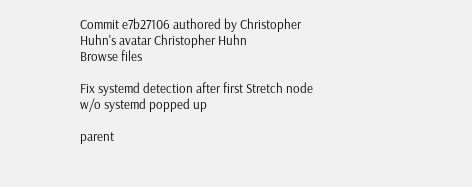Commit e7b27106 authored by Christopher Huhn's avatar Christopher Huhn
Browse files

Fix systemd detection after first Stretch node w/o systemd popped up

parent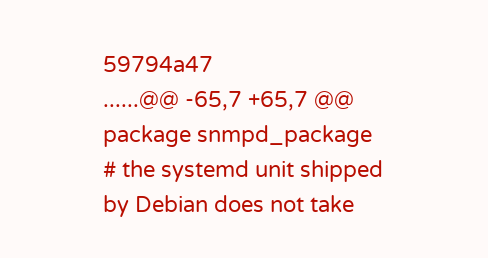59794a47
......@@ -65,7 +65,7 @@ package snmpd_package
# the systemd unit shipped by Debian does not take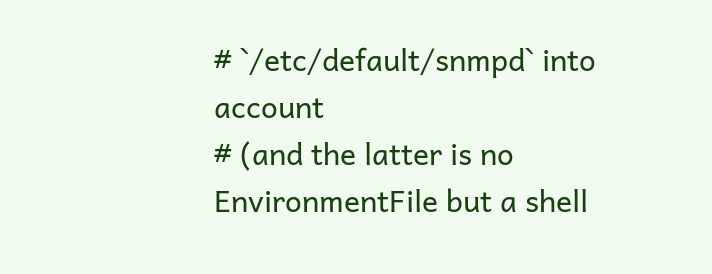# `/etc/default/snmpd` into account
# (and the latter is no EnvironmentFile but a shell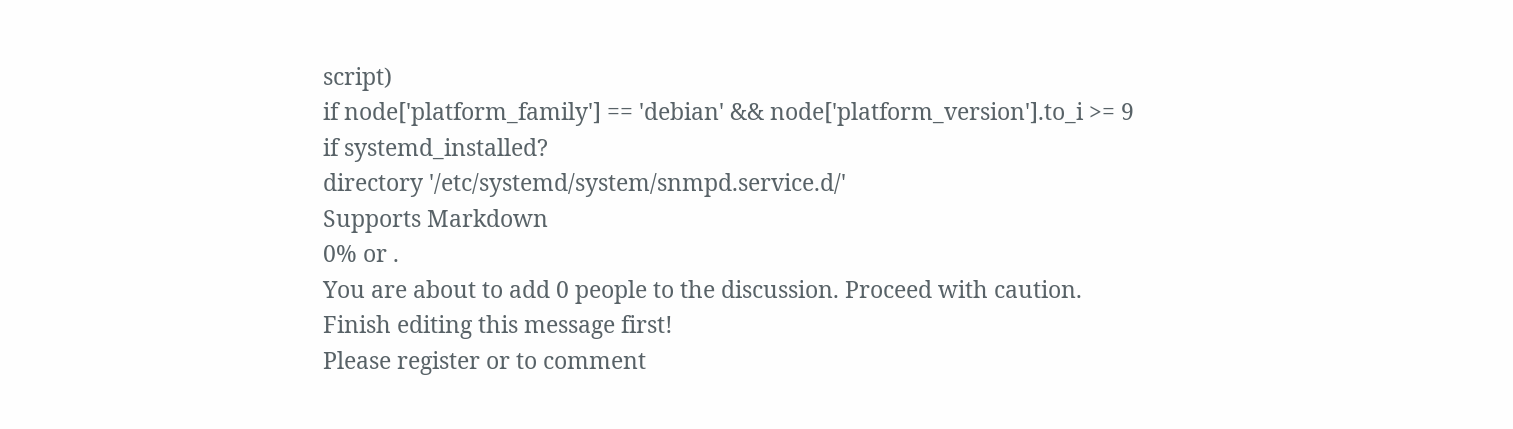script)
if node['platform_family'] == 'debian' && node['platform_version'].to_i >= 9
if systemd_installed?
directory '/etc/systemd/system/snmpd.service.d/'
Supports Markdown
0% or .
You are about to add 0 people to the discussion. Proceed with caution.
Finish editing this message first!
Please register or to comment